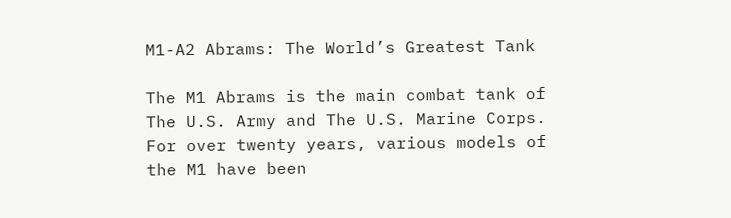M1-A2 Abrams: The World’s Greatest Tank

The M1 Abrams is the main combat tank of The U.S. Army and The U.S. Marine Corps. For over twenty years, various models of the M1 have been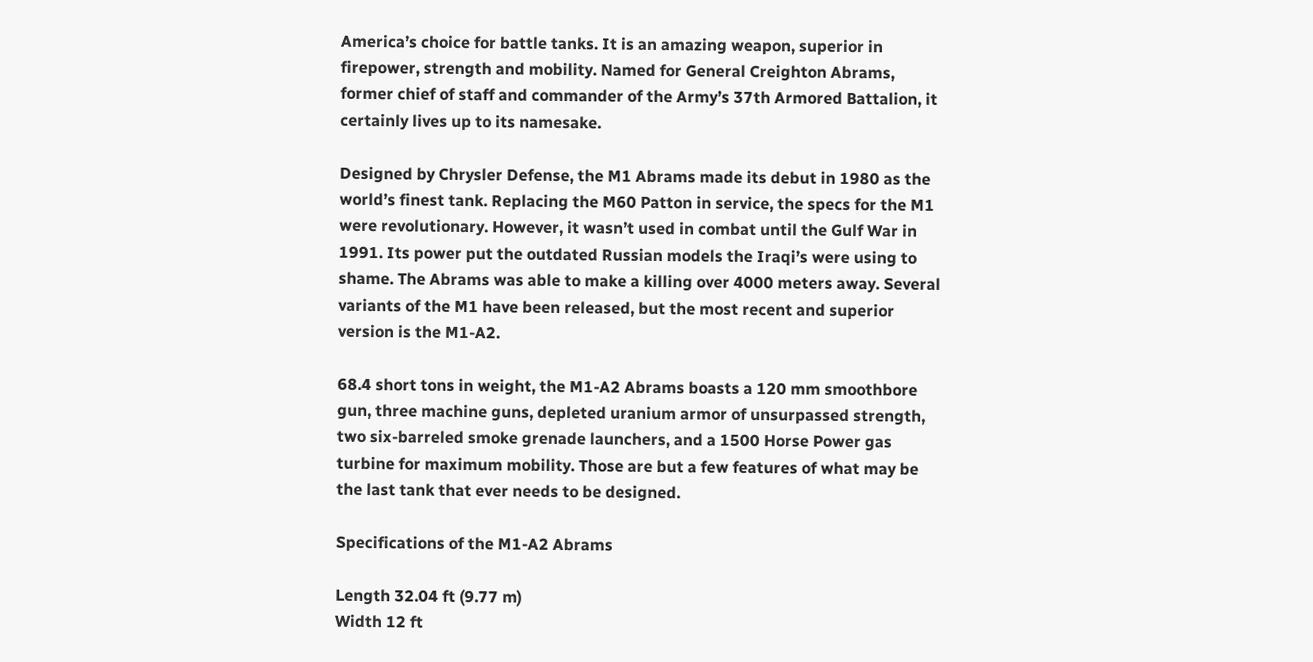America’s choice for battle tanks. It is an amazing weapon, superior in firepower, strength and mobility. Named for General Creighton Abrams, former chief of staff and commander of the Army’s 37th Armored Battalion, it certainly lives up to its namesake.

Designed by Chrysler Defense, the M1 Abrams made its debut in 1980 as the world’s finest tank. Replacing the M60 Patton in service, the specs for the M1 were revolutionary. However, it wasn’t used in combat until the Gulf War in 1991. Its power put the outdated Russian models the Iraqi’s were using to shame. The Abrams was able to make a killing over 4000 meters away. Several variants of the M1 have been released, but the most recent and superior version is the M1-A2.

68.4 short tons in weight, the M1-A2 Abrams boasts a 120 mm smoothbore gun, three machine guns, depleted uranium armor of unsurpassed strength, two six-barreled smoke grenade launchers, and a 1500 Horse Power gas turbine for maximum mobility. Those are but a few features of what may be the last tank that ever needs to be designed.

Specifications of the M1-A2 Abrams

Length 32.04 ft (9.77 m)
Width 12 ft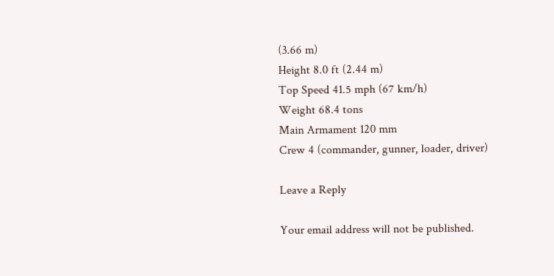(3.66 m)
Height 8.0 ft (2.44 m)
Top Speed 41.5 mph (67 km/h)
Weight 68.4 tons
Main Armament 120 mm
Crew 4 (commander, gunner, loader, driver)

Leave a Reply

Your email address will not be published.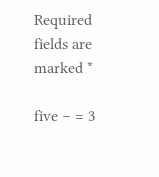Required fields are marked *

five − = 3